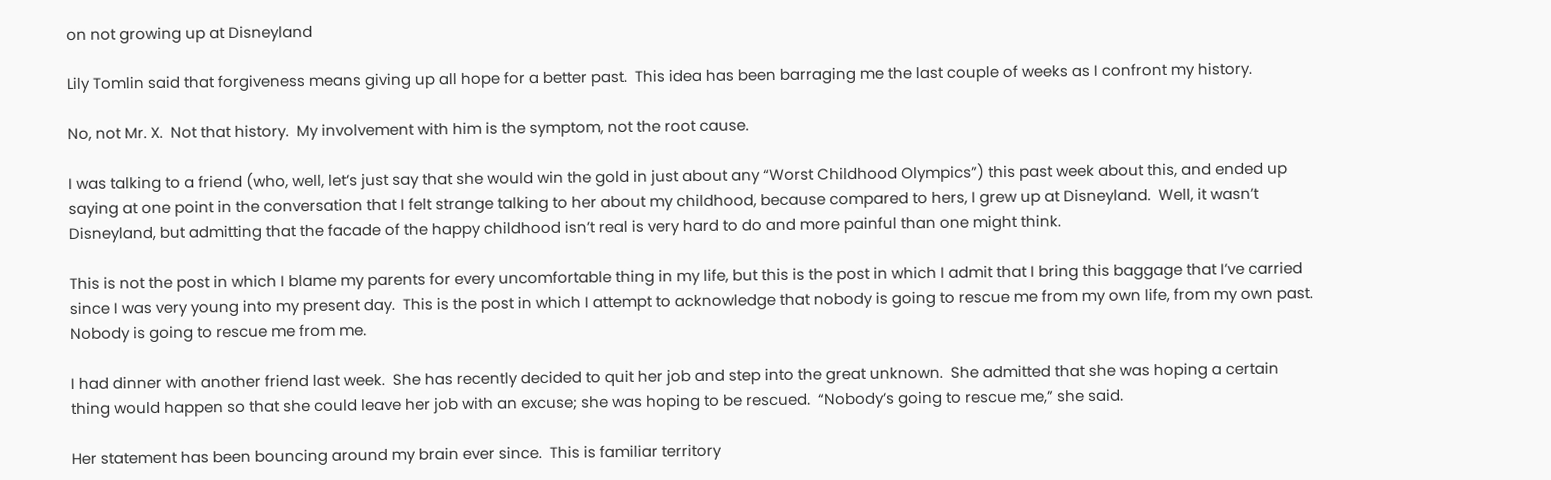on not growing up at Disneyland

Lily Tomlin said that forgiveness means giving up all hope for a better past.  This idea has been barraging me the last couple of weeks as I confront my history.

No, not Mr. X.  Not that history.  My involvement with him is the symptom, not the root cause.

I was talking to a friend (who, well, let’s just say that she would win the gold in just about any “Worst Childhood Olympics”) this past week about this, and ended up saying at one point in the conversation that I felt strange talking to her about my childhood, because compared to hers, I grew up at Disneyland.  Well, it wasn’t Disneyland, but admitting that the facade of the happy childhood isn’t real is very hard to do and more painful than one might think.

This is not the post in which I blame my parents for every uncomfortable thing in my life, but this is the post in which I admit that I bring this baggage that I’ve carried since I was very young into my present day.  This is the post in which I attempt to acknowledge that nobody is going to rescue me from my own life, from my own past.  Nobody is going to rescue me from me.

I had dinner with another friend last week.  She has recently decided to quit her job and step into the great unknown.  She admitted that she was hoping a certain thing would happen so that she could leave her job with an excuse; she was hoping to be rescued.  “Nobody’s going to rescue me,” she said.

Her statement has been bouncing around my brain ever since.  This is familiar territory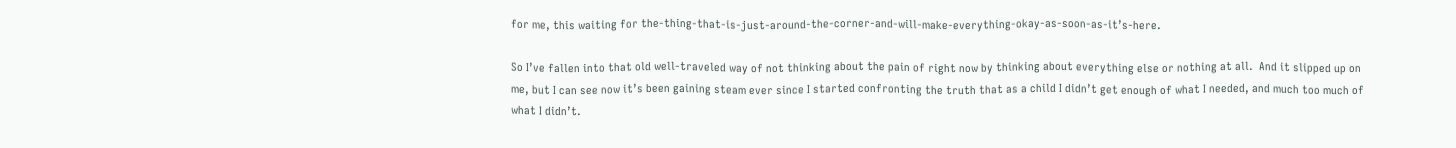for me, this waiting for the-thing-that-is-just-around-the-corner-and-will-make-everything-okay-as-soon-as-it’s-here.

So I’ve fallen into that old well-traveled way of not thinking about the pain of right now by thinking about everything else or nothing at all.  And it slipped up on me, but I can see now it’s been gaining steam ever since I started confronting the truth that as a child I didn’t get enough of what I needed, and much too much of what I didn’t.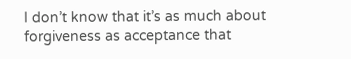I don’t know that it’s as much about forgiveness as acceptance that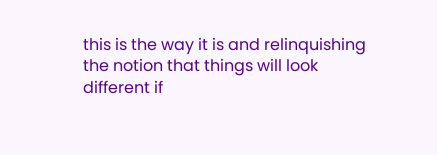this is the way it is and relinquishing the notion that things will look different if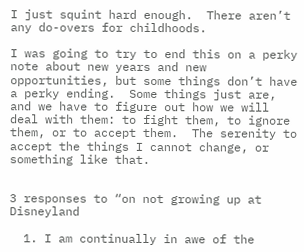I just squint hard enough.  There aren’t any do-overs for childhoods.

I was going to try to end this on a perky note about new years and new opportunities, but some things don’t have a perky ending.  Some things just are, and we have to figure out how we will deal with them: to fight them, to ignore them, or to accept them.  The serenity to accept the things I cannot change, or something like that.


3 responses to “on not growing up at Disneyland

  1. I am continually in awe of the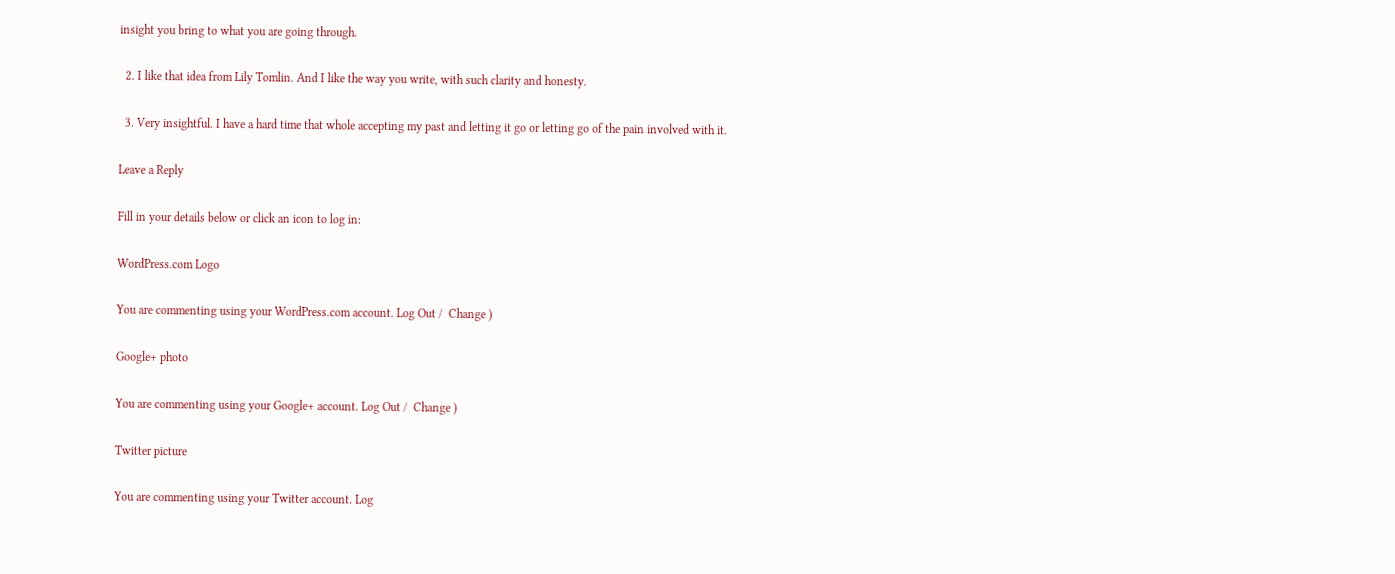insight you bring to what you are going through.

  2. I like that idea from Lily Tomlin. And I like the way you write, with such clarity and honesty.

  3. Very insightful. I have a hard time that whole accepting my past and letting it go or letting go of the pain involved with it.

Leave a Reply

Fill in your details below or click an icon to log in:

WordPress.com Logo

You are commenting using your WordPress.com account. Log Out /  Change )

Google+ photo

You are commenting using your Google+ account. Log Out /  Change )

Twitter picture

You are commenting using your Twitter account. Log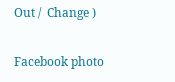Out /  Change )

Facebook photo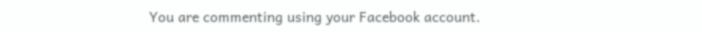You are commenting using your Facebook account.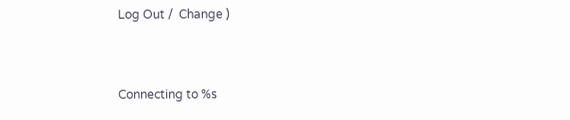Log Out /  Change )


Connecting to %s